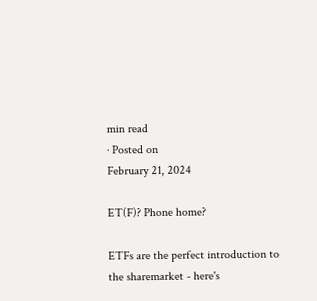min read
· Posted on
February 21, 2024

ET(F)? Phone home?

ETFs are the perfect introduction to the sharemarket - here's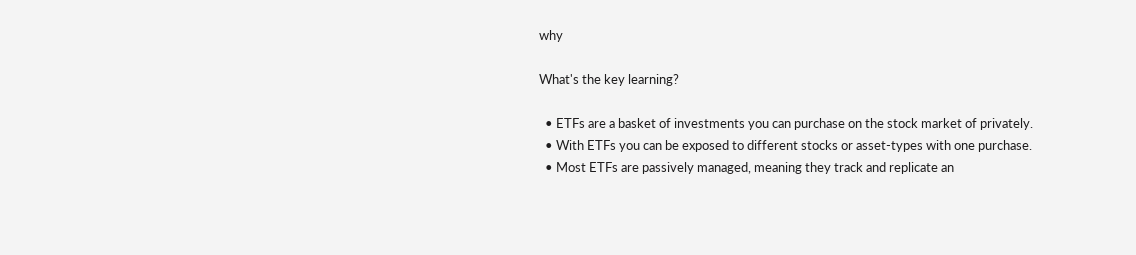why

What's the key learning?

  • ETFs are a basket of investments you can purchase on the stock market of privately.
  • With ETFs you can be exposed to different stocks or asset-types with one purchase.
  • Most ETFs are passively managed, meaning they track and replicate an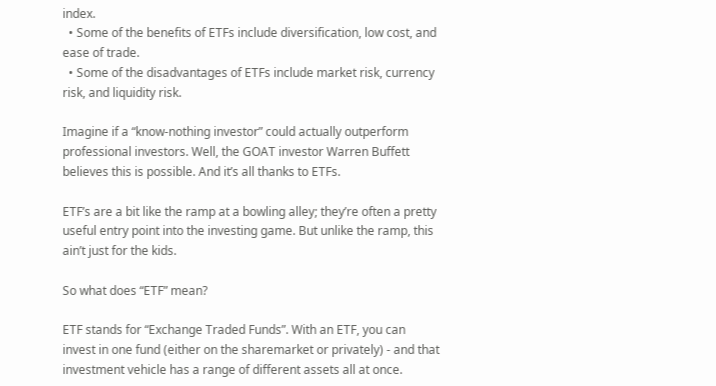index.
  • Some of the benefits of ETFs include diversification, low cost, and ease of trade.
  • Some of the disadvantages of ETFs include market risk, currency risk, and liquidity risk.

Imagine if a “know-nothing investor” could actually outperform professional investors. Well, the GOAT investor Warren Buffett believes this is possible. And it’s all thanks to ETFs.

ETF’s are a bit like the ramp at a bowling alley; they’re often a pretty useful entry point into the investing game. But unlike the ramp, this ain’t just for the kids.

So what does “ETF” mean?

ETF stands for “Exchange Traded Funds”. With an ETF, you can invest in one fund (either on the sharemarket or privately) - and that investment vehicle has a range of different assets all at once.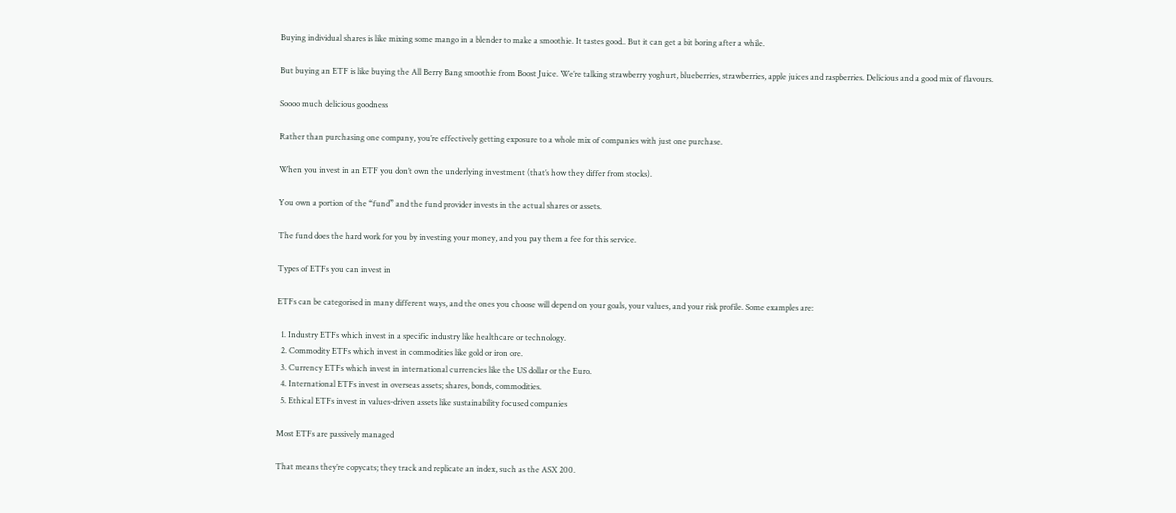Buying individual shares is like mixing some mango in a blender to make a smoothie. It tastes good.. But it can get a bit boring after a while.

But buying an ETF is like buying the All Berry Bang smoothie from Boost Juice. We’re talking strawberry yoghurt, blueberries, strawberries, apple juices and raspberries. Delicious and a good mix of flavours.

Soooo much delicious goodness

Rather than purchasing one company, you’re effectively getting exposure to a whole mix of companies with just one purchase.

When you invest in an ETF you don’t own the underlying investment (that’s how they differ from stocks).

You own a portion of the “fund” and the fund provider invests in the actual shares or assets.

The fund does the hard work for you by investing your money, and you pay them a fee for this service.

Types of ETFs you can invest in

ETFs can be categorised in many different ways, and the ones you choose will depend on your goals, your values, and your risk profile. Some examples are:

  1. Industry ETFs which invest in a specific industry like healthcare or technology.
  2. Commodity ETFs which invest in commodities like gold or iron ore.
  3. Currency ETFs which invest in international currencies like the US dollar or the Euro.
  4. International ETFs invest in overseas assets; shares, bonds, commodities.
  5. Ethical ETFs invest in values-driven assets like sustainability focused companies

Most ETFs are passively managed

That means they’re copycats; they track and replicate an index, such as the ASX 200.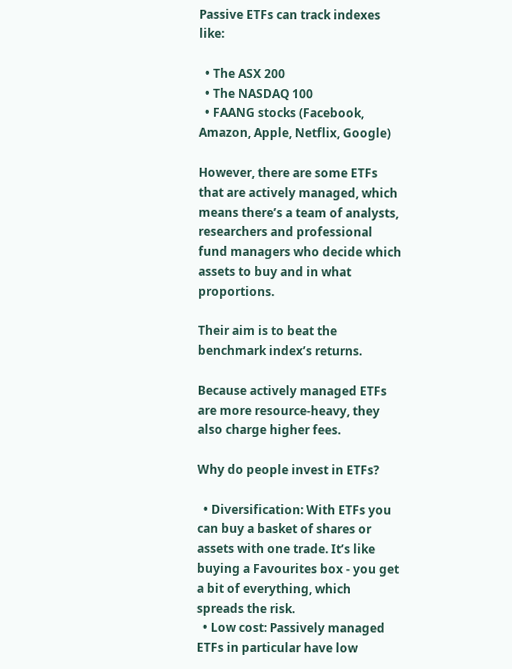Passive ETFs can track indexes like:

  • The ASX 200
  • The NASDAQ 100
  • FAANG stocks (Facebook, Amazon, Apple, Netflix, Google)

However, there are some ETFs that are actively managed, which means there’s a team of analysts, researchers and professional fund managers who decide which assets to buy and in what proportions.

Their aim is to beat the benchmark index’s returns.

Because actively managed ETFs are more resource-heavy, they also charge higher fees.

Why do people invest in ETFs?

  • Diversification: With ETFs you can buy a basket of shares or assets with one trade. It’s like buying a Favourites box - you get a bit of everything, which spreads the risk.
  • Low cost: Passively managed ETFs in particular have low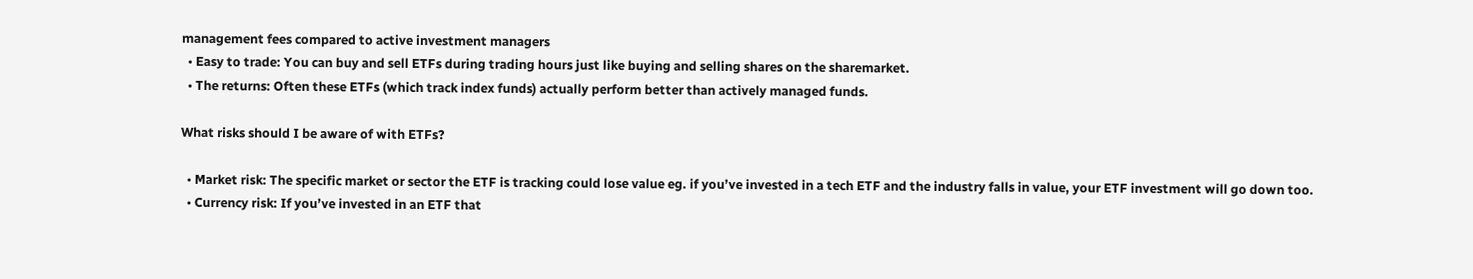management fees compared to active investment managers
  • Easy to trade: You can buy and sell ETFs during trading hours just like buying and selling shares on the sharemarket.
  • The returns: Often these ETFs (which track index funds) actually perform better than actively managed funds.

What risks should I be aware of with ETFs?

  • Market risk: The specific market or sector the ETF is tracking could lose value eg. if you’ve invested in a tech ETF and the industry falls in value, your ETF investment will go down too.
  • Currency risk: If you’ve invested in an ETF that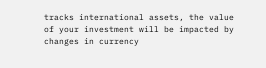tracks international assets, the value of your investment will be impacted by changes in currency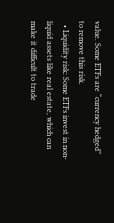value. Some ETFs are “currency hedged” to remove this risk.
  • Liquidity risk: Some ETFs invest in non-liquid assets like real estate, which can make it difficult to trade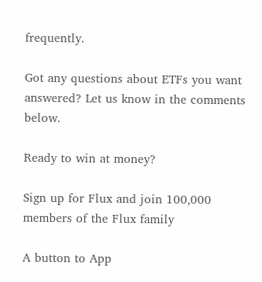frequently.

Got any questions about ETFs you want answered? Let us know in the comments below.

Ready to win at money?

Sign up for Flux and join 100,000 members of the Flux family

A button to App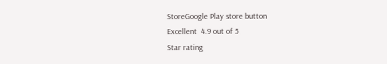StoreGoogle Play store button
Excellent  4.9 out of 5
Star rating